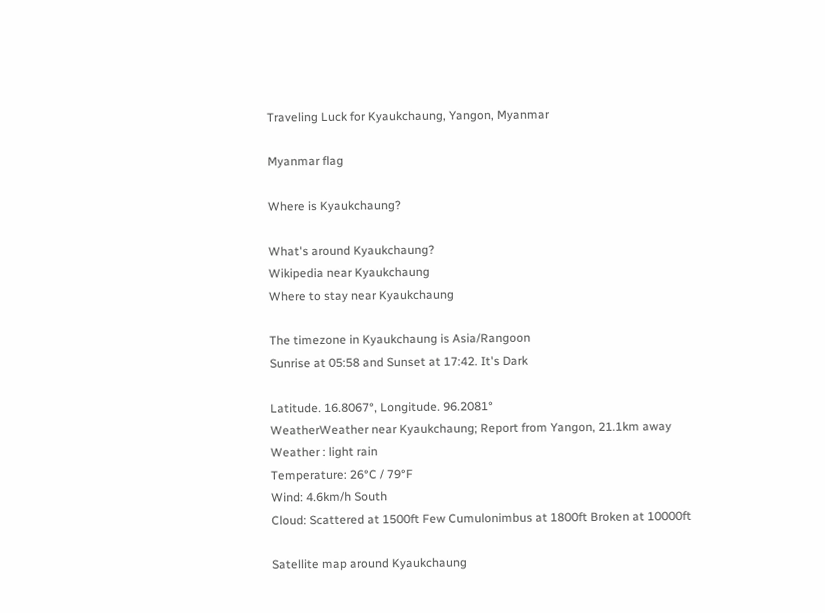Traveling Luck for Kyaukchaung, Yangon, Myanmar

Myanmar flag

Where is Kyaukchaung?

What's around Kyaukchaung?
Wikipedia near Kyaukchaung
Where to stay near Kyaukchaung

The timezone in Kyaukchaung is Asia/Rangoon
Sunrise at 05:58 and Sunset at 17:42. It's Dark

Latitude. 16.8067°, Longitude. 96.2081°
WeatherWeather near Kyaukchaung; Report from Yangon, 21.1km away
Weather : light rain
Temperature: 26°C / 79°F
Wind: 4.6km/h South
Cloud: Scattered at 1500ft Few Cumulonimbus at 1800ft Broken at 10000ft

Satellite map around Kyaukchaung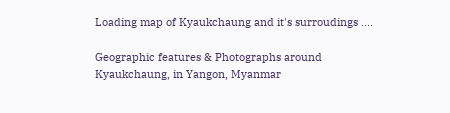Loading map of Kyaukchaung and it's surroudings ....

Geographic features & Photographs around Kyaukchaung, in Yangon, Myanmar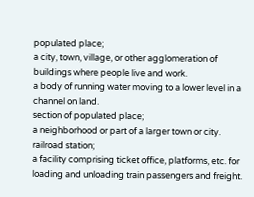populated place;
a city, town, village, or other agglomeration of buildings where people live and work.
a body of running water moving to a lower level in a channel on land.
section of populated place;
a neighborhood or part of a larger town or city.
railroad station;
a facility comprising ticket office, platforms, etc. for loading and unloading train passengers and freight.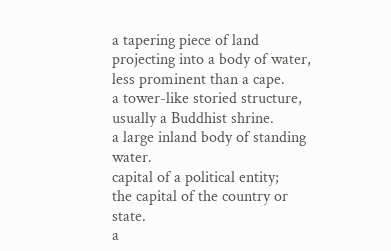a tapering piece of land projecting into a body of water, less prominent than a cape.
a tower-like storied structure, usually a Buddhist shrine.
a large inland body of standing water.
capital of a political entity;
the capital of the country or state.
a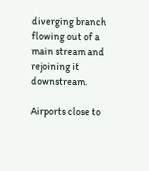diverging branch flowing out of a main stream and rejoining it downstream.

Airports close to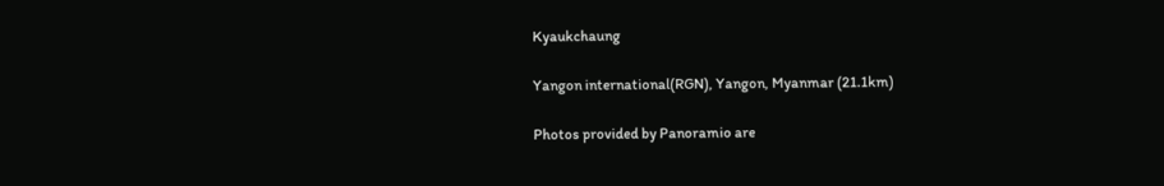Kyaukchaung

Yangon international(RGN), Yangon, Myanmar (21.1km)

Photos provided by Panoramio are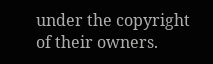under the copyright of their owners.